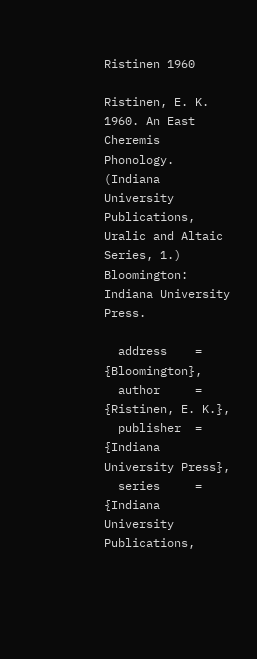Ristinen 1960

Ristinen, E. K. 1960. An East Cheremis Phonology. (Indiana University Publications, Uralic and Altaic Series, 1.) Bloomington: Indiana University Press.

  address    = {Bloomington},
  author     = {Ristinen, E. K.},
  publisher  = {Indiana University Press},
  series     = {Indiana University Publications,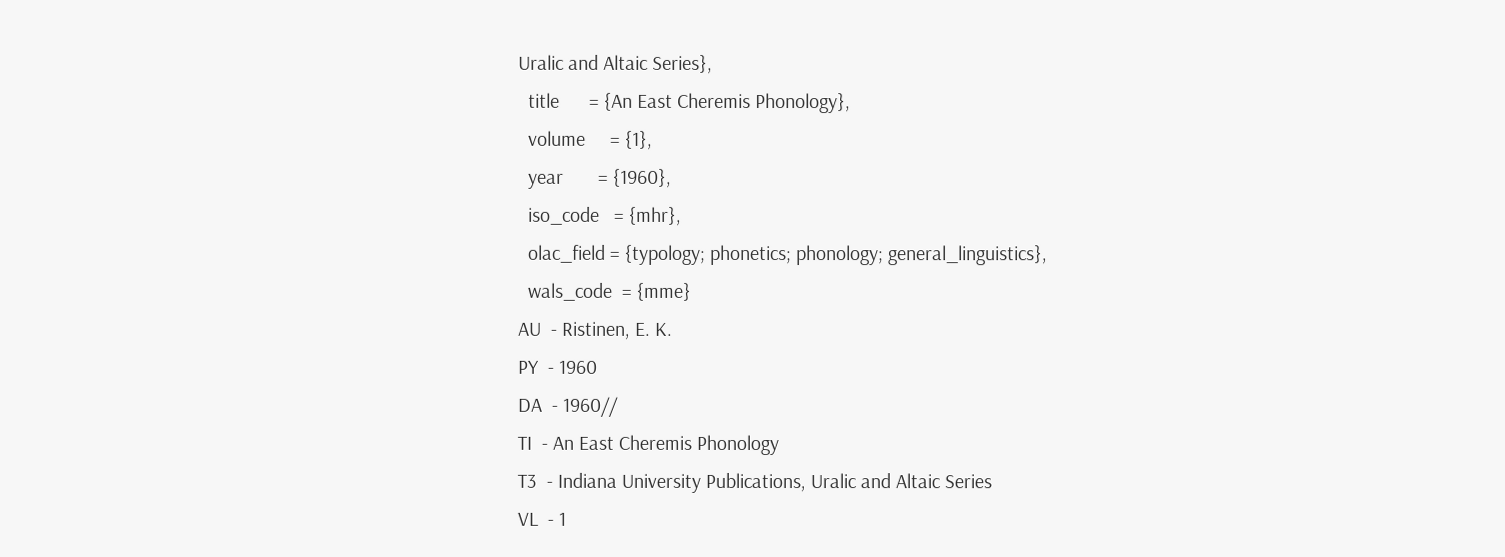Uralic and Altaic Series},
  title      = {An East Cheremis Phonology},
  volume     = {1},
  year       = {1960},
  iso_code   = {mhr},
  olac_field = {typology; phonetics; phonology; general_linguistics},
  wals_code  = {mme}
AU  - Ristinen, E. K.
PY  - 1960
DA  - 1960//
TI  - An East Cheremis Phonology
T3  - Indiana University Publications, Uralic and Altaic Series
VL  - 1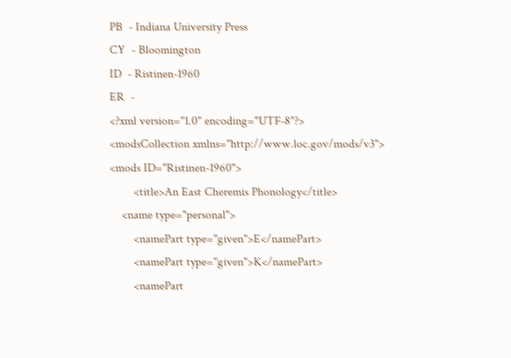PB  - Indiana University Press
CY  - Bloomington
ID  - Ristinen-1960
ER  -
<?xml version="1.0" encoding="UTF-8"?>
<modsCollection xmlns="http://www.loc.gov/mods/v3">
<mods ID="Ristinen-1960">
        <title>An East Cheremis Phonology</title>
    <name type="personal">
        <namePart type="given">E</namePart>
        <namePart type="given">K</namePart>
        <namePart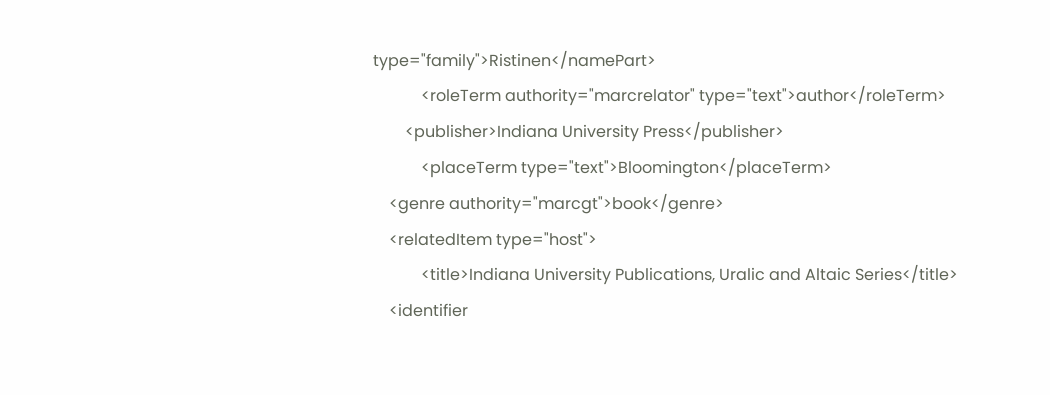type="family">Ristinen</namePart>
            <roleTerm authority="marcrelator" type="text">author</roleTerm>
        <publisher>Indiana University Press</publisher>
            <placeTerm type="text">Bloomington</placeTerm>
    <genre authority="marcgt">book</genre>
    <relatedItem type="host">
            <title>Indiana University Publications, Uralic and Altaic Series</title>
    <identifier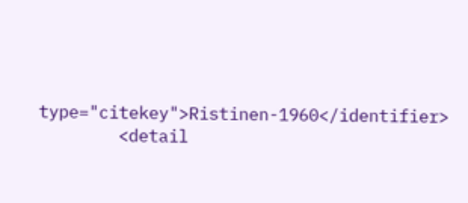type="citekey">Ristinen-1960</identifier>
        <detail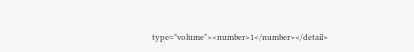type="volume"><number>1</number></detail>